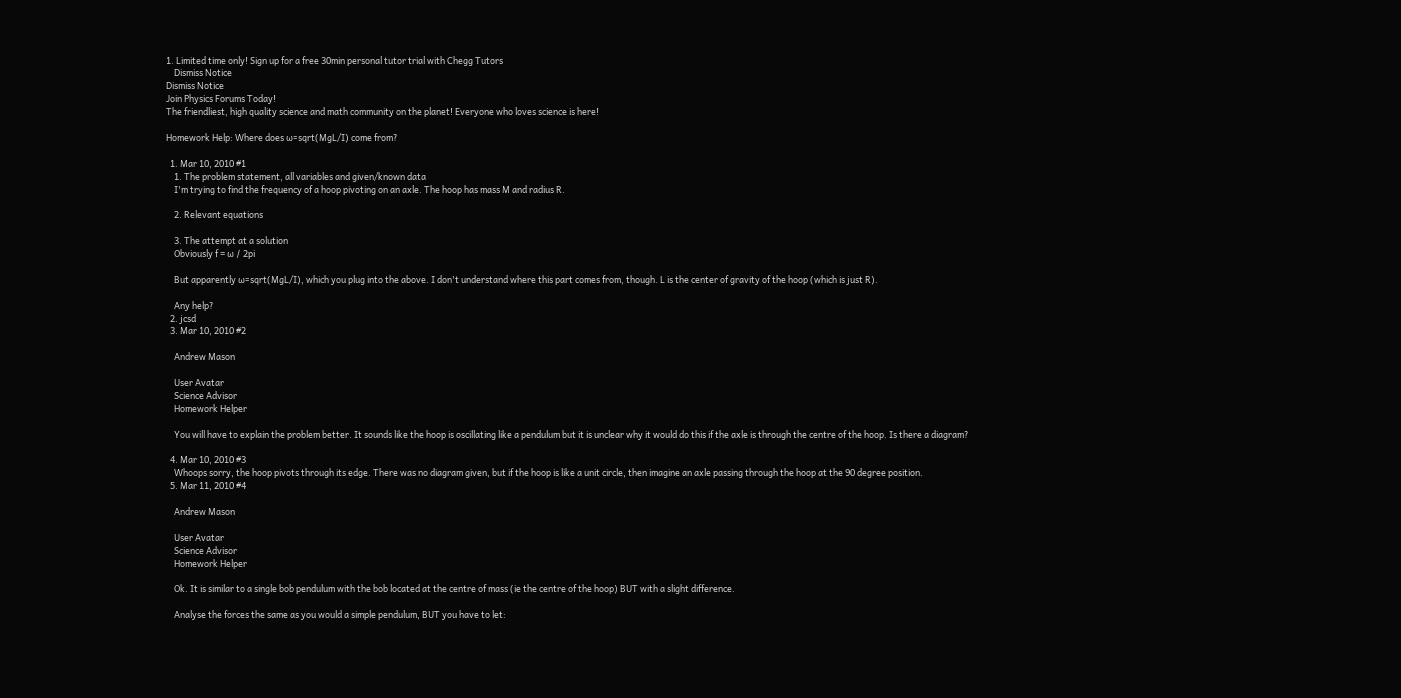1. Limited time only! Sign up for a free 30min personal tutor trial with Chegg Tutors
    Dismiss Notice
Dismiss Notice
Join Physics Forums Today!
The friendliest, high quality science and math community on the planet! Everyone who loves science is here!

Homework Help: Where does ω=sqrt(MgL/I) come from?

  1. Mar 10, 2010 #1
    1. The problem statement, all variables and given/known data
    I'm trying to find the frequency of a hoop pivoting on an axle. The hoop has mass M and radius R.

    2. Relevant equations

    3. The attempt at a solution
    Obviously f = ω / 2pi

    But apparently ω=sqrt(MgL/I), which you plug into the above. I don't understand where this part comes from, though. L is the center of gravity of the hoop (which is just R).

    Any help?
  2. jcsd
  3. Mar 10, 2010 #2

    Andrew Mason

    User Avatar
    Science Advisor
    Homework Helper

    You will have to explain the problem better. It sounds like the hoop is oscillating like a pendulum but it is unclear why it would do this if the axle is through the centre of the hoop. Is there a diagram?

  4. Mar 10, 2010 #3
    Whoops sorry, the hoop pivots through its edge. There was no diagram given, but if the hoop is like a unit circle, then imagine an axle passing through the hoop at the 90 degree position.
  5. Mar 11, 2010 #4

    Andrew Mason

    User Avatar
    Science Advisor
    Homework Helper

    Ok. It is similar to a single bob pendulum with the bob located at the centre of mass (ie the centre of the hoop) BUT with a slight difference.

    Analyse the forces the same as you would a simple pendulum, BUT you have to let: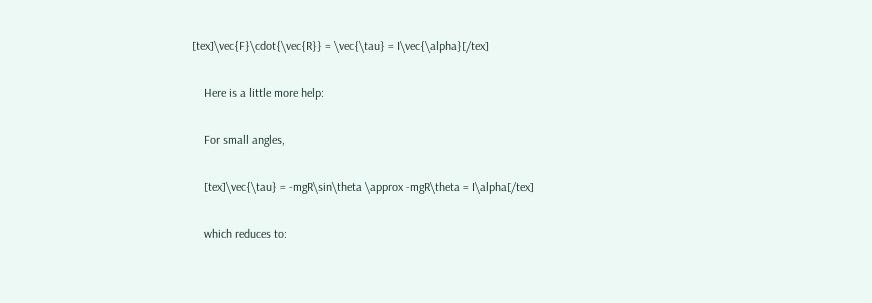[tex]\vec{F}\cdot{\vec{R}} = \vec{\tau} = I\vec{\alpha}[/tex]

    Here is a little more help:

    For small angles,

    [tex]\vec{\tau} = -mgR\sin\theta \approx -mgR\theta = I\alpha[/tex]

    which reduces to: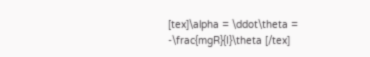[tex]\alpha = \ddot\theta = -\frac{mgR}{I}\theta [/tex]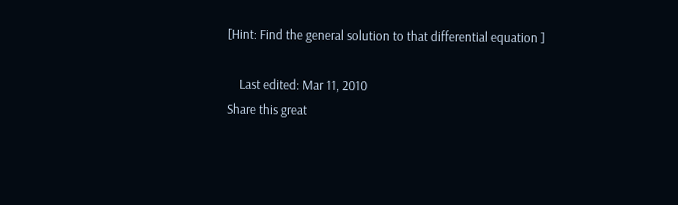[Hint: Find the general solution to that differential equation ]

    Last edited: Mar 11, 2010
Share this great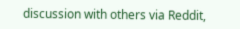discussion with others via Reddit,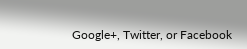Google+, Twitter, or Facebook